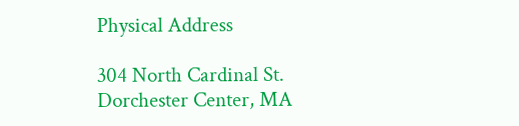Physical Address

304 North Cardinal St.
Dorchester Center, MA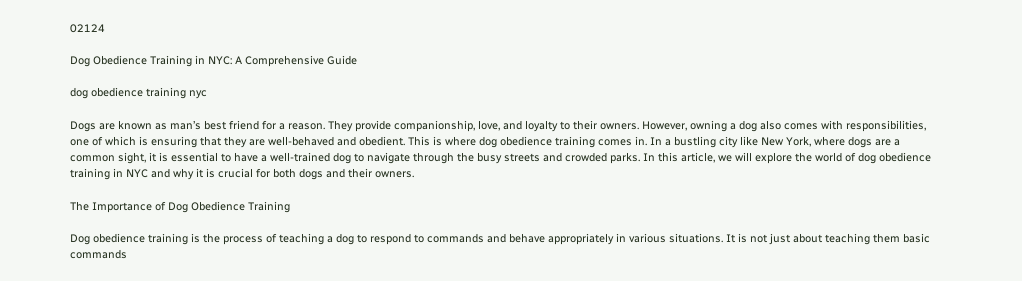02124

Dog Obedience Training in NYC: A Comprehensive Guide

dog obedience training nyc

Dogs are known as man’s best friend for a reason. They provide companionship, love, and loyalty to their owners. However, owning a dog also comes with responsibilities, one of which is ensuring that they are well-behaved and obedient. This is where dog obedience training comes in. In a bustling city like New York, where dogs are a common sight, it is essential to have a well-trained dog to navigate through the busy streets and crowded parks. In this article, we will explore the world of dog obedience training in NYC and why it is crucial for both dogs and their owners.

The Importance of Dog Obedience Training

Dog obedience training is the process of teaching a dog to respond to commands and behave appropriately in various situations. It is not just about teaching them basic commands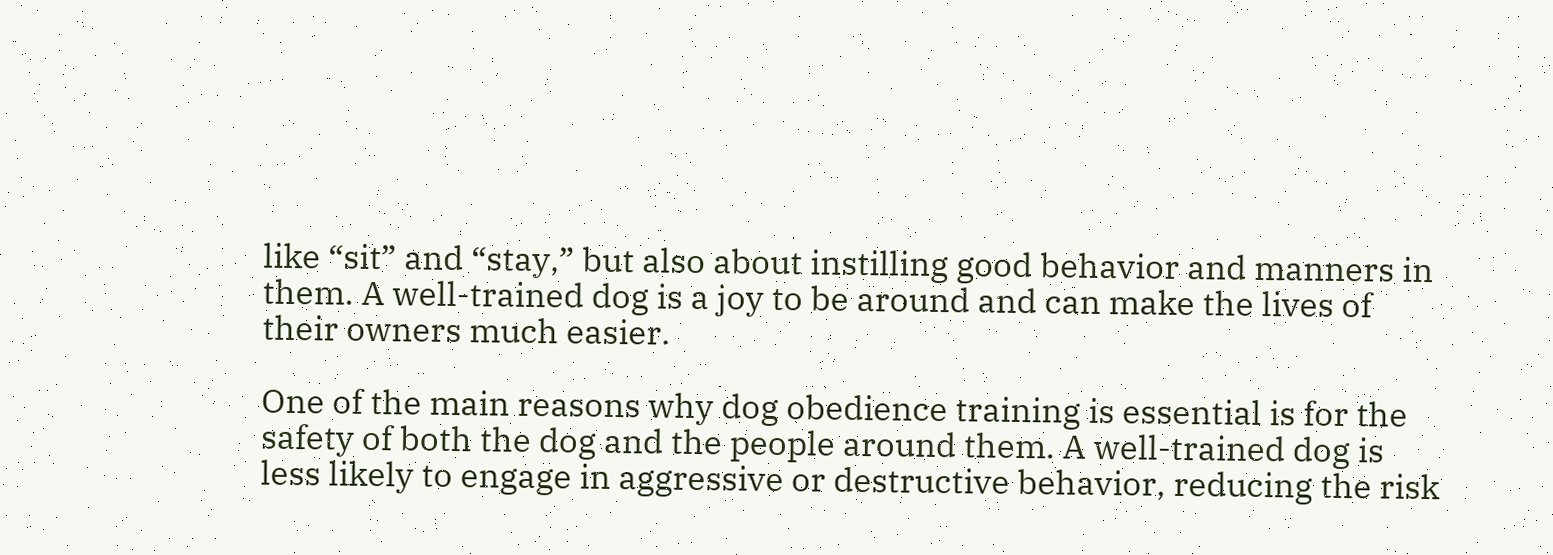like “sit” and “stay,” but also about instilling good behavior and manners in them. A well-trained dog is a joy to be around and can make the lives of their owners much easier.

One of the main reasons why dog obedience training is essential is for the safety of both the dog and the people around them. A well-trained dog is less likely to engage in aggressive or destructive behavior, reducing the risk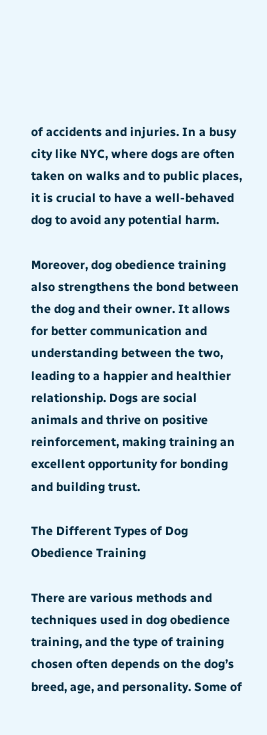of accidents and injuries. In a busy city like NYC, where dogs are often taken on walks and to public places, it is crucial to have a well-behaved dog to avoid any potential harm.

Moreover, dog obedience training also strengthens the bond between the dog and their owner. It allows for better communication and understanding between the two, leading to a happier and healthier relationship. Dogs are social animals and thrive on positive reinforcement, making training an excellent opportunity for bonding and building trust.

The Different Types of Dog Obedience Training

There are various methods and techniques used in dog obedience training, and the type of training chosen often depends on the dog’s breed, age, and personality. Some of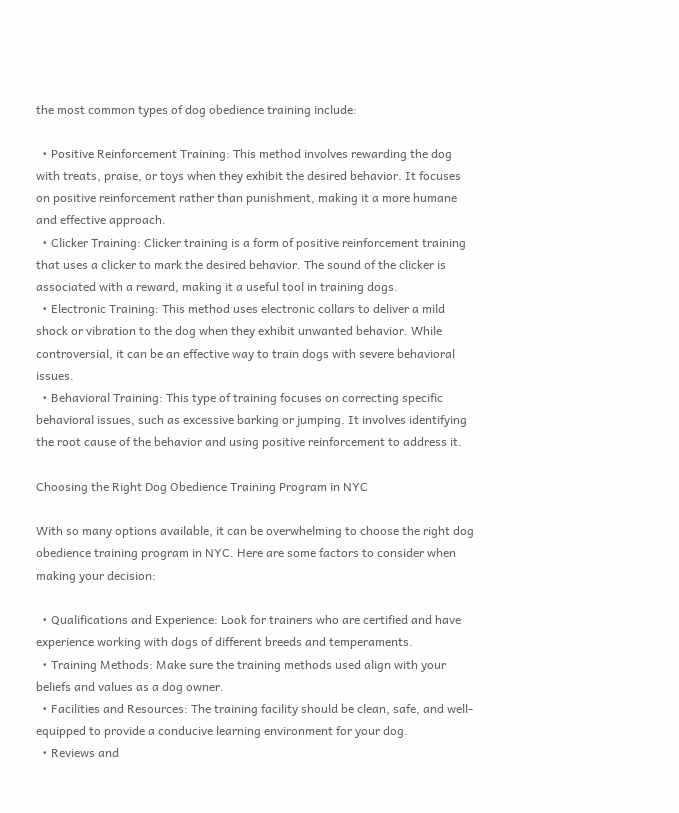the most common types of dog obedience training include:

  • Positive Reinforcement Training: This method involves rewarding the dog with treats, praise, or toys when they exhibit the desired behavior. It focuses on positive reinforcement rather than punishment, making it a more humane and effective approach.
  • Clicker Training: Clicker training is a form of positive reinforcement training that uses a clicker to mark the desired behavior. The sound of the clicker is associated with a reward, making it a useful tool in training dogs.
  • Electronic Training: This method uses electronic collars to deliver a mild shock or vibration to the dog when they exhibit unwanted behavior. While controversial, it can be an effective way to train dogs with severe behavioral issues.
  • Behavioral Training: This type of training focuses on correcting specific behavioral issues, such as excessive barking or jumping. It involves identifying the root cause of the behavior and using positive reinforcement to address it.

Choosing the Right Dog Obedience Training Program in NYC

With so many options available, it can be overwhelming to choose the right dog obedience training program in NYC. Here are some factors to consider when making your decision:

  • Qualifications and Experience: Look for trainers who are certified and have experience working with dogs of different breeds and temperaments.
  • Training Methods: Make sure the training methods used align with your beliefs and values as a dog owner.
  • Facilities and Resources: The training facility should be clean, safe, and well-equipped to provide a conducive learning environment for your dog.
  • Reviews and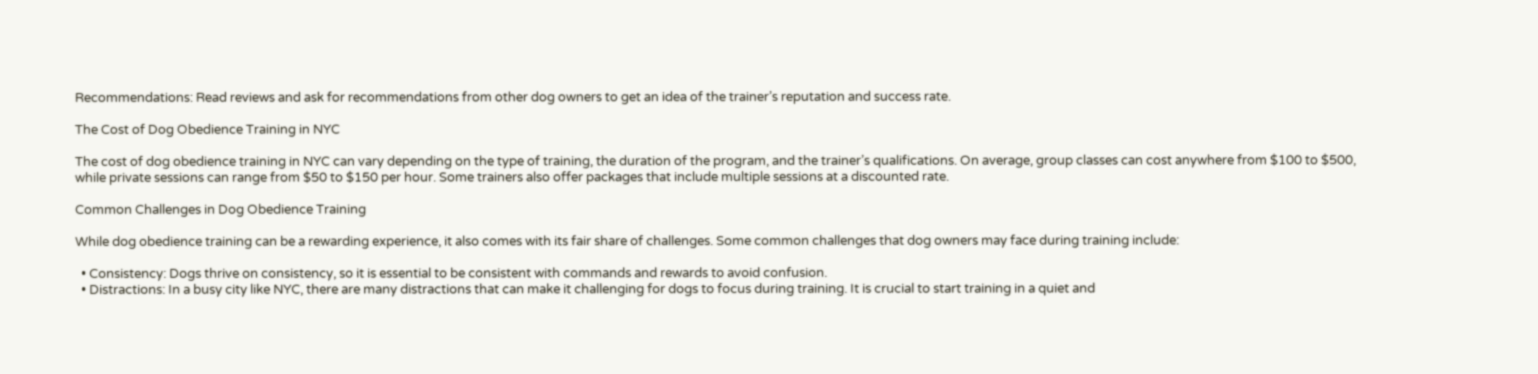Recommendations: Read reviews and ask for recommendations from other dog owners to get an idea of the trainer’s reputation and success rate.

The Cost of Dog Obedience Training in NYC

The cost of dog obedience training in NYC can vary depending on the type of training, the duration of the program, and the trainer’s qualifications. On average, group classes can cost anywhere from $100 to $500, while private sessions can range from $50 to $150 per hour. Some trainers also offer packages that include multiple sessions at a discounted rate.

Common Challenges in Dog Obedience Training

While dog obedience training can be a rewarding experience, it also comes with its fair share of challenges. Some common challenges that dog owners may face during training include:

  • Consistency: Dogs thrive on consistency, so it is essential to be consistent with commands and rewards to avoid confusion.
  • Distractions: In a busy city like NYC, there are many distractions that can make it challenging for dogs to focus during training. It is crucial to start training in a quiet and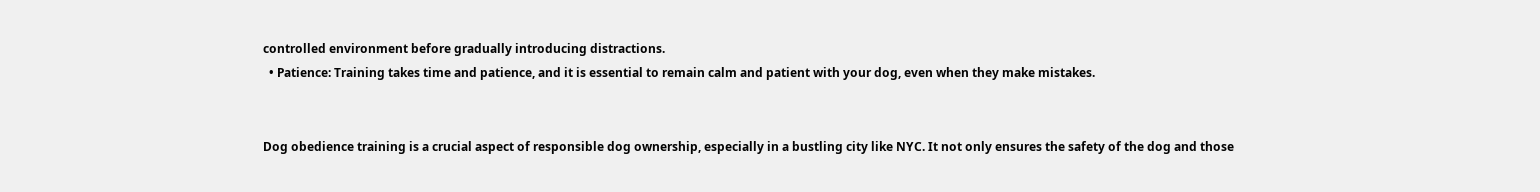controlled environment before gradually introducing distractions.
  • Patience: Training takes time and patience, and it is essential to remain calm and patient with your dog, even when they make mistakes.


Dog obedience training is a crucial aspect of responsible dog ownership, especially in a bustling city like NYC. It not only ensures the safety of the dog and those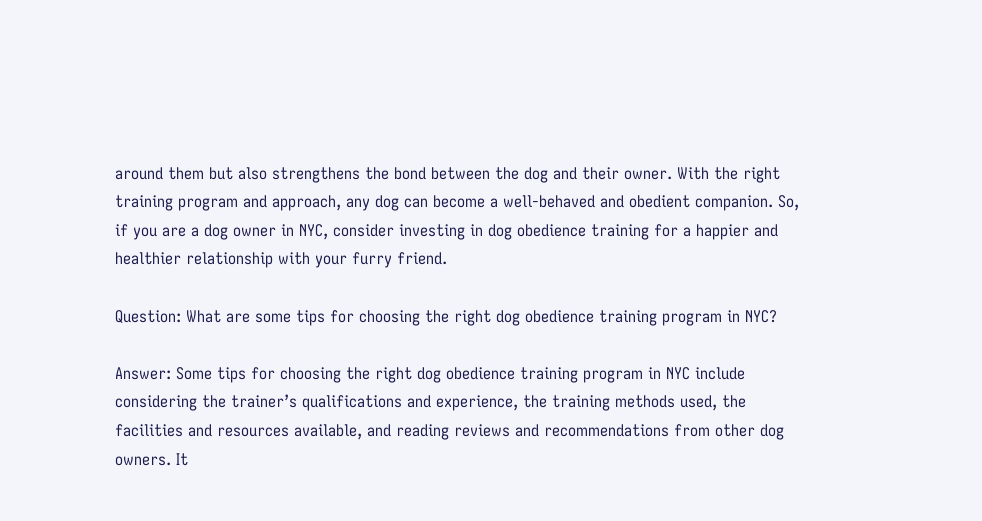around them but also strengthens the bond between the dog and their owner. With the right training program and approach, any dog can become a well-behaved and obedient companion. So, if you are a dog owner in NYC, consider investing in dog obedience training for a happier and healthier relationship with your furry friend.

Question: What are some tips for choosing the right dog obedience training program in NYC?

Answer: Some tips for choosing the right dog obedience training program in NYC include considering the trainer’s qualifications and experience, the training methods used, the facilities and resources available, and reading reviews and recommendations from other dog owners. It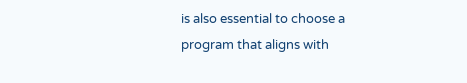is also essential to choose a program that aligns with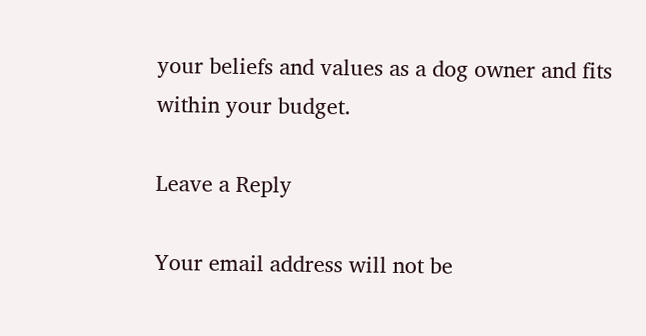your beliefs and values as a dog owner and fits within your budget.

Leave a Reply

Your email address will not be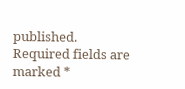published. Required fields are marked *